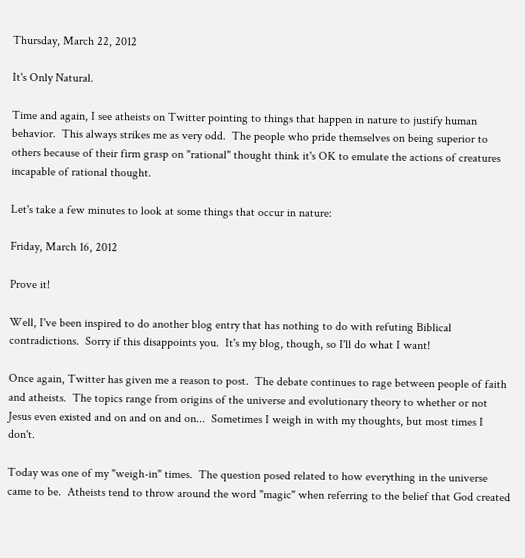Thursday, March 22, 2012

It's Only Natural.

Time and again, I see atheists on Twitter pointing to things that happen in nature to justify human behavior.  This always strikes me as very odd.  The people who pride themselves on being superior to others because of their firm grasp on "rational" thought think it's OK to emulate the actions of creatures incapable of rational thought.

Let's take a few minutes to look at some things that occur in nature:

Friday, March 16, 2012

Prove it!

Well, I've been inspired to do another blog entry that has nothing to do with refuting Biblical contradictions.  Sorry if this disappoints you.  It's my blog, though, so I'll do what I want!

Once again, Twitter has given me a reason to post.  The debate continues to rage between people of faith and atheists.  The topics range from origins of the universe and evolutionary theory to whether or not Jesus even existed and on and on and on...  Sometimes I weigh in with my thoughts, but most times I don't.

Today was one of my "weigh-in" times.  The question posed related to how everything in the universe came to be.  Atheists tend to throw around the word "magic" when referring to the belief that God created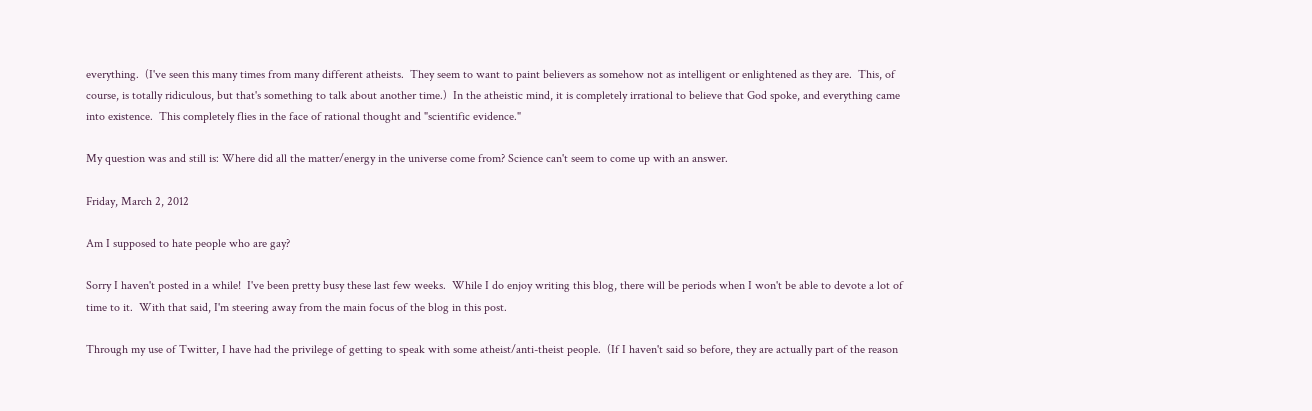everything.  (I've seen this many times from many different atheists.  They seem to want to paint believers as somehow not as intelligent or enlightened as they are.  This, of course, is totally ridiculous, but that's something to talk about another time.)  In the atheistic mind, it is completely irrational to believe that God spoke, and everything came into existence.  This completely flies in the face of rational thought and "scientific evidence."

My question was and still is: Where did all the matter/energy in the universe come from? Science can't seem to come up with an answer.

Friday, March 2, 2012

Am I supposed to hate people who are gay?

Sorry I haven't posted in a while!  I've been pretty busy these last few weeks.  While I do enjoy writing this blog, there will be periods when I won't be able to devote a lot of time to it.  With that said, I'm steering away from the main focus of the blog in this post.

Through my use of Twitter, I have had the privilege of getting to speak with some atheist/anti-theist people.  (If I haven't said so before, they are actually part of the reason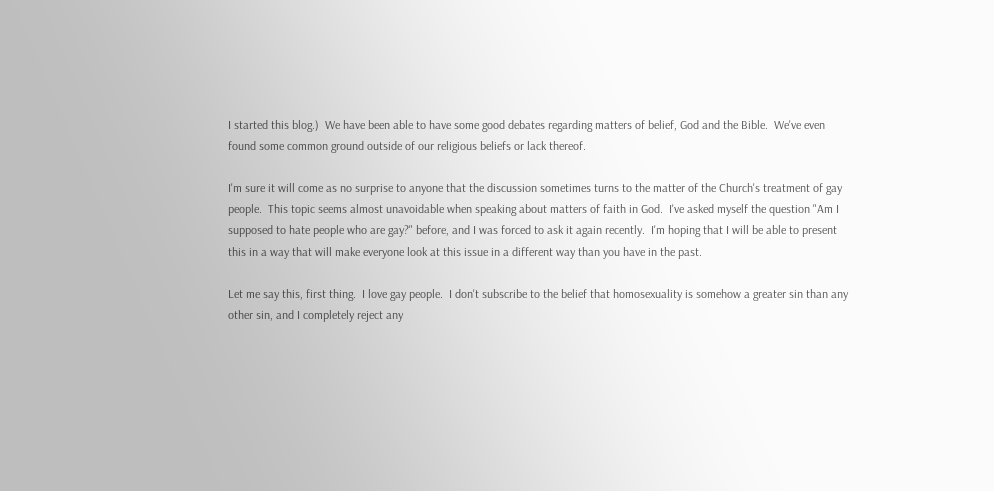I started this blog.)  We have been able to have some good debates regarding matters of belief, God and the Bible.  We've even found some common ground outside of our religious beliefs or lack thereof.

I'm sure it will come as no surprise to anyone that the discussion sometimes turns to the matter of the Church's treatment of gay people.  This topic seems almost unavoidable when speaking about matters of faith in God.  I've asked myself the question "Am I supposed to hate people who are gay?" before, and I was forced to ask it again recently.  I'm hoping that I will be able to present this in a way that will make everyone look at this issue in a different way than you have in the past.

Let me say this, first thing.  I love gay people.  I don't subscribe to the belief that homosexuality is somehow a greater sin than any other sin, and I completely reject any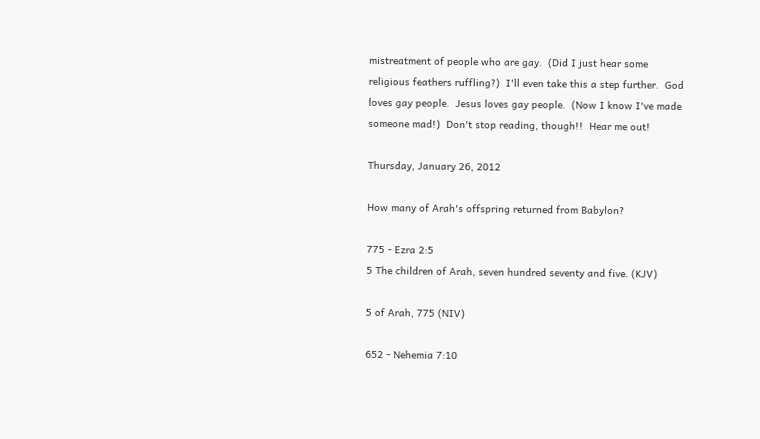mistreatment of people who are gay.  (Did I just hear some religious feathers ruffling?)  I'll even take this a step further.  God loves gay people.  Jesus loves gay people.  (Now I know I've made someone mad!)  Don't stop reading, though!!  Hear me out!

Thursday, January 26, 2012

How many of Arah's offspring returned from Babylon?

775 - Ezra 2:5
5 The children of Arah, seven hundred seventy and five. (KJV)

5 of Arah, 775 (NIV)

652 - Nehemia 7:10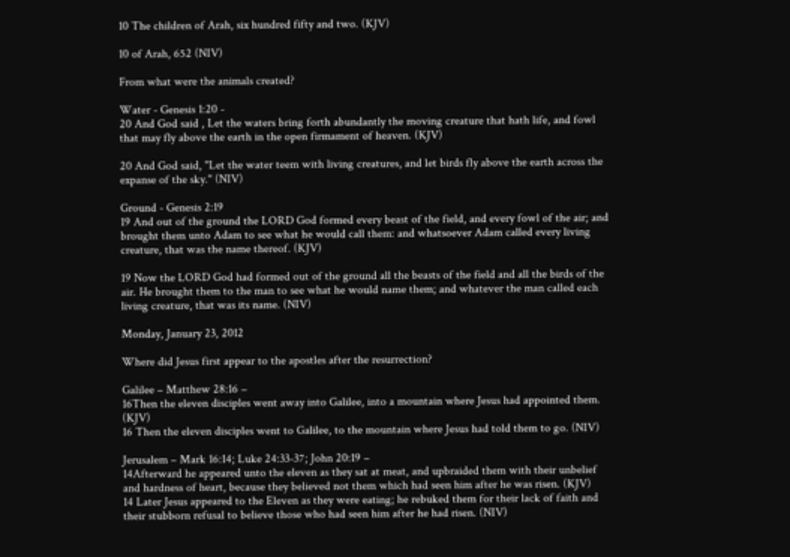10 The children of Arah, six hundred fifty and two. (KJV)

10 of Arah, 652 (NIV)

From what were the animals created?

Water - Genesis 1:20 -
20 And God said , Let the waters bring forth abundantly the moving creature that hath life, and fowl that may fly above the earth in the open firmament of heaven. (KJV)

20 And God said, "Let the water teem with living creatures, and let birds fly above the earth across the expanse of the sky." (NIV)

Ground - Genesis 2:19
19 And out of the ground the LORD God formed every beast of the field, and every fowl of the air; and brought them unto Adam to see what he would call them: and whatsoever Adam called every living creature, that was the name thereof. (KJV)

19 Now the LORD God had formed out of the ground all the beasts of the field and all the birds of the air. He brought them to the man to see what he would name them; and whatever the man called each living creature, that was its name. (NIV)

Monday, January 23, 2012

Where did Jesus first appear to the apostles after the resurrection?

Galilee – Matthew 28:16 –
16Then the eleven disciples went away into Galilee, into a mountain where Jesus had appointed them. (KJV)
16 Then the eleven disciples went to Galilee, to the mountain where Jesus had told them to go. (NIV)

Jerusalem – Mark 16:14; Luke 24:33-37; John 20:19 –
14Afterward he appeared unto the eleven as they sat at meat, and upbraided them with their unbelief and hardness of heart, because they believed not them which had seen him after he was risen. (KJV)
14 Later Jesus appeared to the Eleven as they were eating; he rebuked them for their lack of faith and their stubborn refusal to believe those who had seen him after he had risen. (NIV)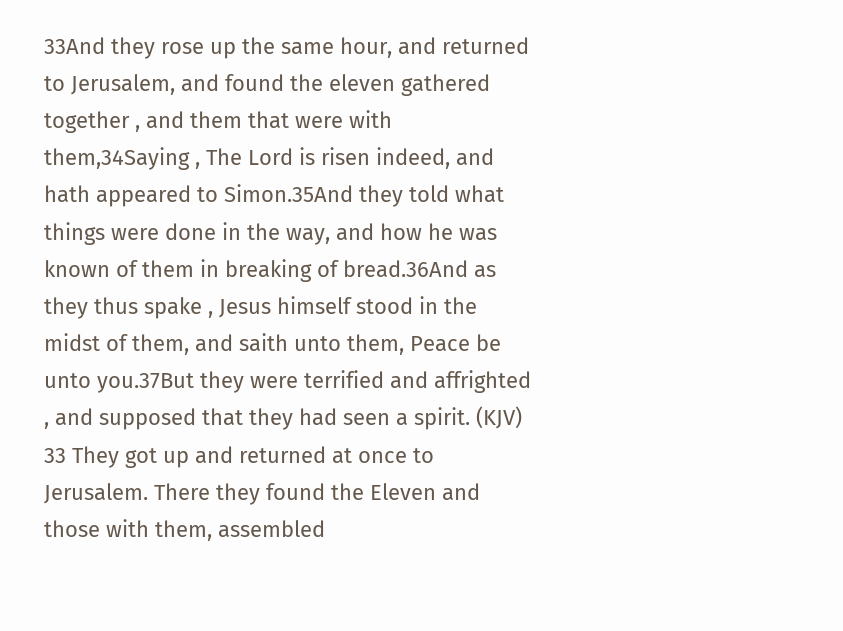33And they rose up the same hour, and returned to Jerusalem, and found the eleven gathered together , and them that were with them,34Saying , The Lord is risen indeed, and hath appeared to Simon.35And they told what things were done in the way, and how he was known of them in breaking of bread.36And as they thus spake , Jesus himself stood in the midst of them, and saith unto them, Peace be unto you.37But they were terrified and affrighted , and supposed that they had seen a spirit. (KJV)
33 They got up and returned at once to Jerusalem. There they found the Eleven and those with them, assembled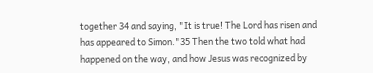together 34 and saying, "It is true! The Lord has risen and has appeared to Simon."35 Then the two told what had happened on the way, and how Jesus was recognized by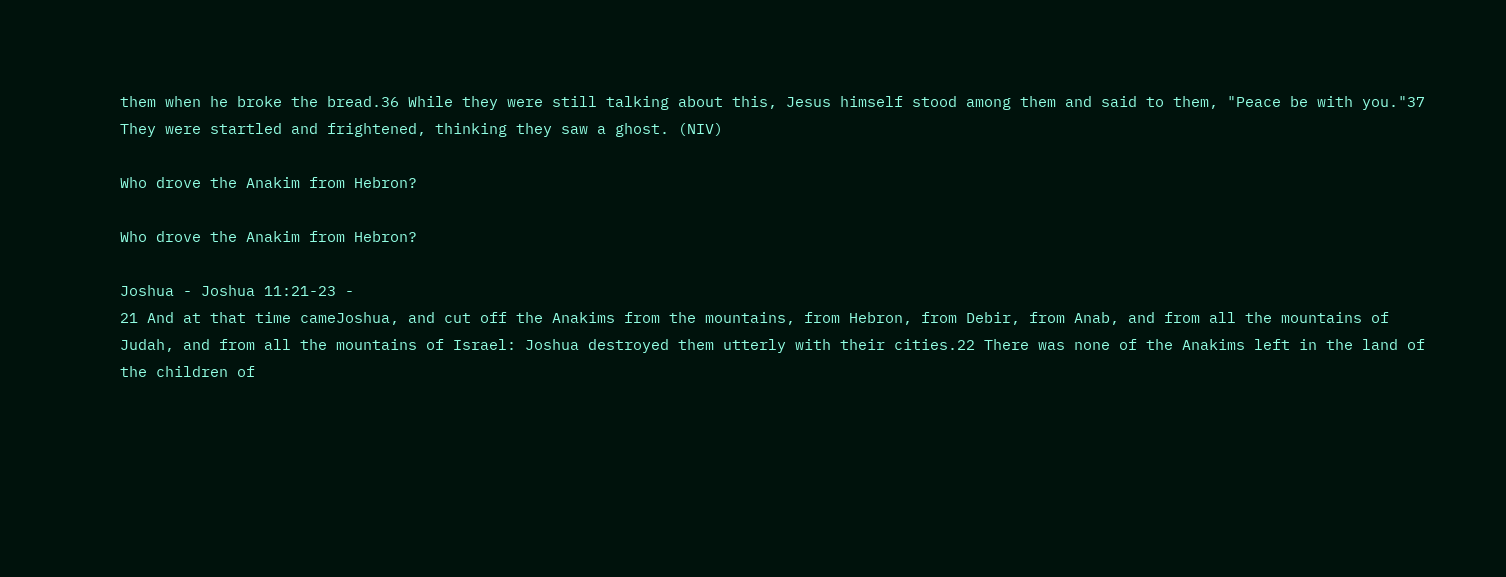them when he broke the bread.36 While they were still talking about this, Jesus himself stood among them and said to them, "Peace be with you."37 They were startled and frightened, thinking they saw a ghost. (NIV)

Who drove the Anakim from Hebron?

Who drove the Anakim from Hebron?

Joshua - Joshua 11:21-23 -
21 And at that time cameJoshua, and cut off the Anakims from the mountains, from Hebron, from Debir, from Anab, and from all the mountains of Judah, and from all the mountains of Israel: Joshua destroyed them utterly with their cities.22 There was none of the Anakims left in the land of the children of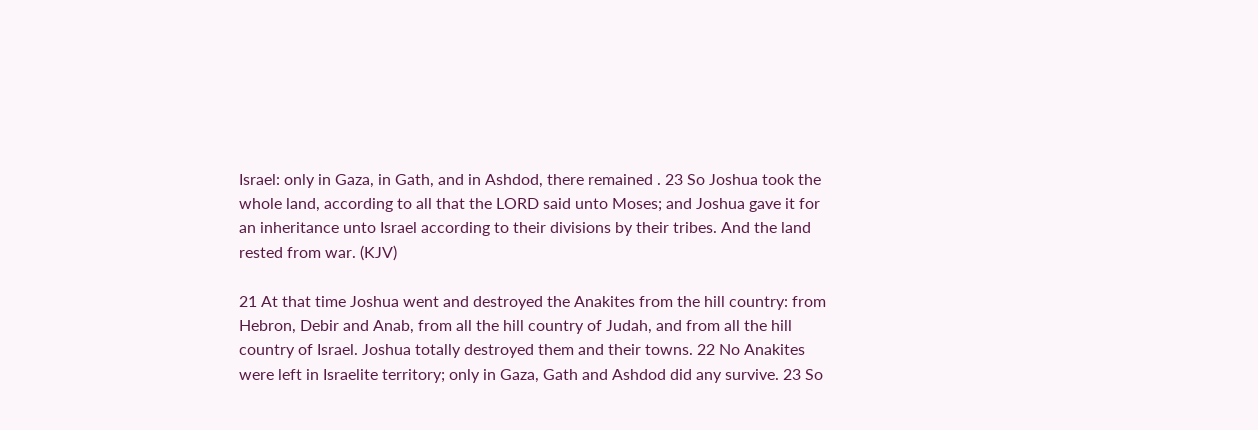Israel: only in Gaza, in Gath, and in Ashdod, there remained . 23 So Joshua took the whole land, according to all that the LORD said unto Moses; and Joshua gave it for an inheritance unto Israel according to their divisions by their tribes. And the land rested from war. (KJV)

21 At that time Joshua went and destroyed the Anakites from the hill country: from Hebron, Debir and Anab, from all the hill country of Judah, and from all the hill country of Israel. Joshua totally destroyed them and their towns. 22 No Anakites were left in Israelite territory; only in Gaza, Gath and Ashdod did any survive. 23 So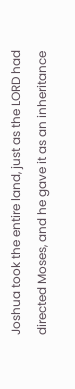Joshua took the entire land, just as the LORD had directed Moses, and he gave it as an inheritance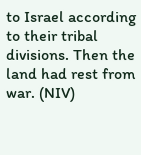to Israel according to their tribal divisions. Then the land had rest from war. (NIV)